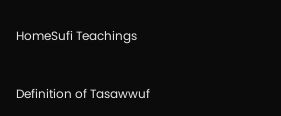HomeSufi Teachings


Definition of Tasawwuf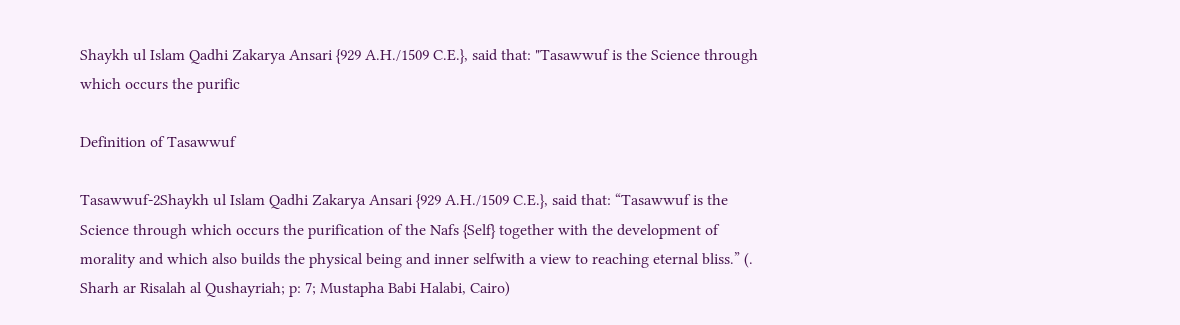Shaykh ul Islam Qadhi Zakarya Ansari {929 A.H./1509 C.E.}, said that: "Tasawwuf is the Science through which occurs the purific

Definition of Tasawwuf

Tasawwuf-2Shaykh ul Islam Qadhi Zakarya Ansari {929 A.H./1509 C.E.}, said that: “Tasawwuf is the Science through which occurs the purification of the Nafs {Self} together with the development of morality and which also builds the physical being and inner selfwith a view to reaching eternal bliss.” (. Sharh ar Risalah al Qushayriah; p: 7; Mustapha Babi Halabi, Cairo)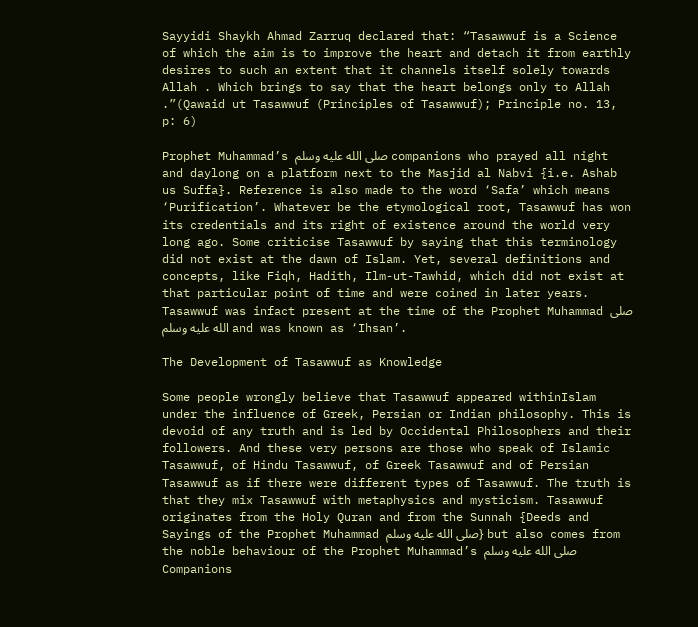Sayyidi Shaykh Ahmad Zarruq declared that: “Tasawwuf is a Science of which the aim is to improve the heart and detach it from earthly desires to such an extent that it channels itself solely towards Allah . Which brings to say that the heart belongs only to Allah .”(Qawaid ut Tasawwuf (Principles of Tasawwuf); Principle no. 13, p: 6)

Prophet Muhammad’s صلى الله عليه وسلم companions who prayed all night and daylong on a platform next to the Masjid al Nabvi {i.e. Ashab us Suffa}. Reference is also made to the word ‘Safa’ which means ‘Purification’. Whatever be the etymological root, Tasawwuf has won its credentials and its right of existence around the world very long ago. Some criticise Tasawwuf by saying that this terminology did not exist at the dawn of Islam. Yet, several definitions and concepts, like Fiqh, Hadith, Ilm-ut-Tawhid, which did not exist at that particular point of time and were coined in later years. Tasawwuf was infact present at the time of the Prophet Muhammad صلى الله عليه وسلم and was known as ‘Ihsan’.

The Development of Tasawwuf as Knowledge

Some people wrongly believe that Tasawwuf appeared withinIslam under the influence of Greek, Persian or Indian philosophy. This is devoid of any truth and is led by Occidental Philosophers and their followers. And these very persons are those who speak of Islamic Tasawwuf, of Hindu Tasawwuf, of Greek Tasawwuf and of Persian Tasawwuf as if there were different types of Tasawwuf. The truth is that they mix Tasawwuf with metaphysics and mysticism. Tasawwuf originates from the Holy Quran and from the Sunnah {Deeds and Sayings of the Prophet Muhammad صلى الله عليه وسلم} but also comes from the noble behaviour of the Prophet Muhammad’s صلى الله عليه وسلم Companions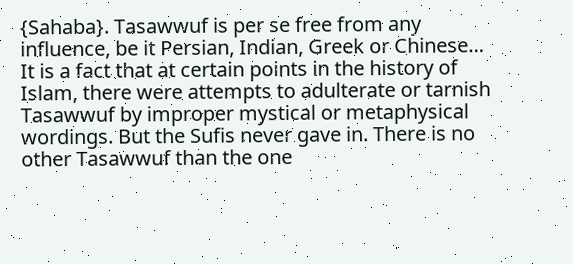{Sahaba}. Tasawwuf is per se free from any influence, be it Persian, Indian, Greek or Chinese… It is a fact that at certain points in the history of Islam, there were attempts to adulterate or tarnish Tasawwuf by improper mystical or metaphysical wordings. But the Sufis never gave in. There is no other Tasawwuf than the one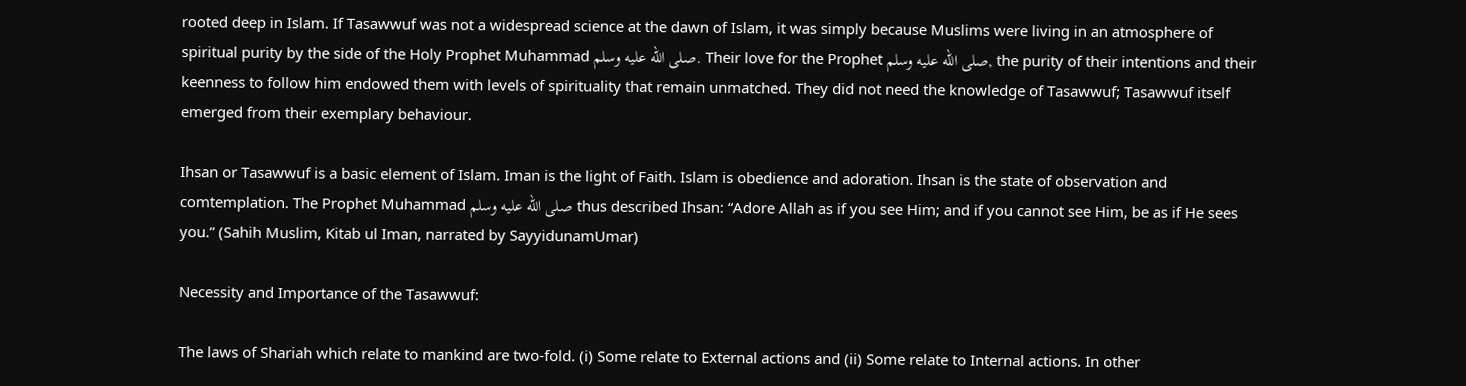rooted deep in Islam. If Tasawwuf was not a widespread science at the dawn of Islam, it was simply because Muslims were living in an atmosphere of spiritual purity by the side of the Holy Prophet Muhammad صلى الله عليه وسلم. Their love for the Prophet صلى الله عليه وسلم, the purity of their intentions and their keenness to follow him endowed them with levels of spirituality that remain unmatched. They did not need the knowledge of Tasawwuf; Tasawwuf itself emerged from their exemplary behaviour.

Ihsan or Tasawwuf is a basic element of Islam. Iman is the light of Faith. Islam is obedience and adoration. Ihsan is the state of observation and comtemplation. The Prophet Muhammad صلى الله عليه وسلم thus described Ihsan: “Adore Allah as if you see Him; and if you cannot see Him, be as if He sees you.” (Sahih Muslim, Kitab ul Iman, narrated by SayyidunamUmar)

Necessity and Importance of the Tasawwuf:

The laws of Shariah which relate to mankind are two-fold. (i) Some relate to External actions and (ii) Some relate to Internal actions. In other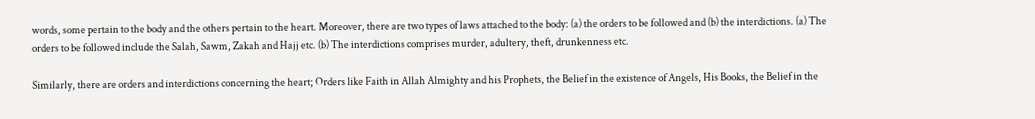words, some pertain to the body and the others pertain to the heart. Moreover, there are two types of laws attached to the body: (a) the orders to be followed and (b) the interdictions. (a) The orders to be followed include the Salah, Sawm, Zakah and Hajj etc. (b) The interdictions comprises murder, adultery, theft, drunkenness etc.

Similarly, there are orders and interdictions concerning the heart; Orders like Faith in Allah Almighty and his Prophets, the Belief in the existence of Angels, His Books, the Belief in the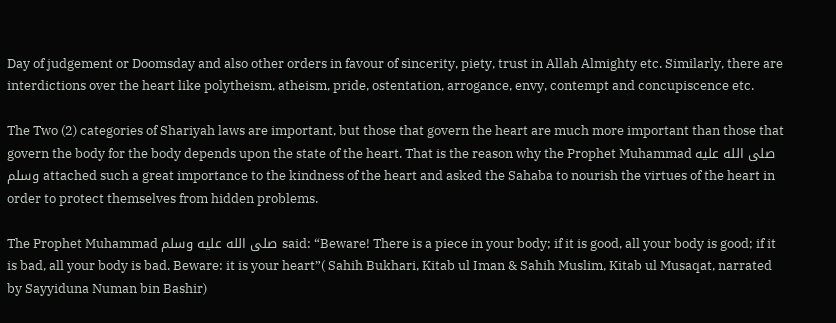Day of judgement or Doomsday and also other orders in favour of sincerity, piety, trust in Allah Almighty etc. Similarly, there are interdictions over the heart like polytheism, atheism, pride, ostentation, arrogance, envy, contempt and concupiscence etc.

The Two (2) categories of Shariyah laws are important, but those that govern the heart are much more important than those that govern the body for the body depends upon the state of the heart. That is the reason why the Prophet Muhammad صلى الله عليه وسلم attached such a great importance to the kindness of the heart and asked the Sahaba to nourish the virtues of the heart in order to protect themselves from hidden problems.

The Prophet Muhammad صلى الله عليه وسلم said: “Beware! There is a piece in your body; if it is good, all your body is good; if it is bad, all your body is bad. Beware: it is your heart”( Sahih Bukhari, Kitab ul Iman & Sahih Muslim, Kitab ul Musaqat, narrated by Sayyiduna Numan bin Bashir)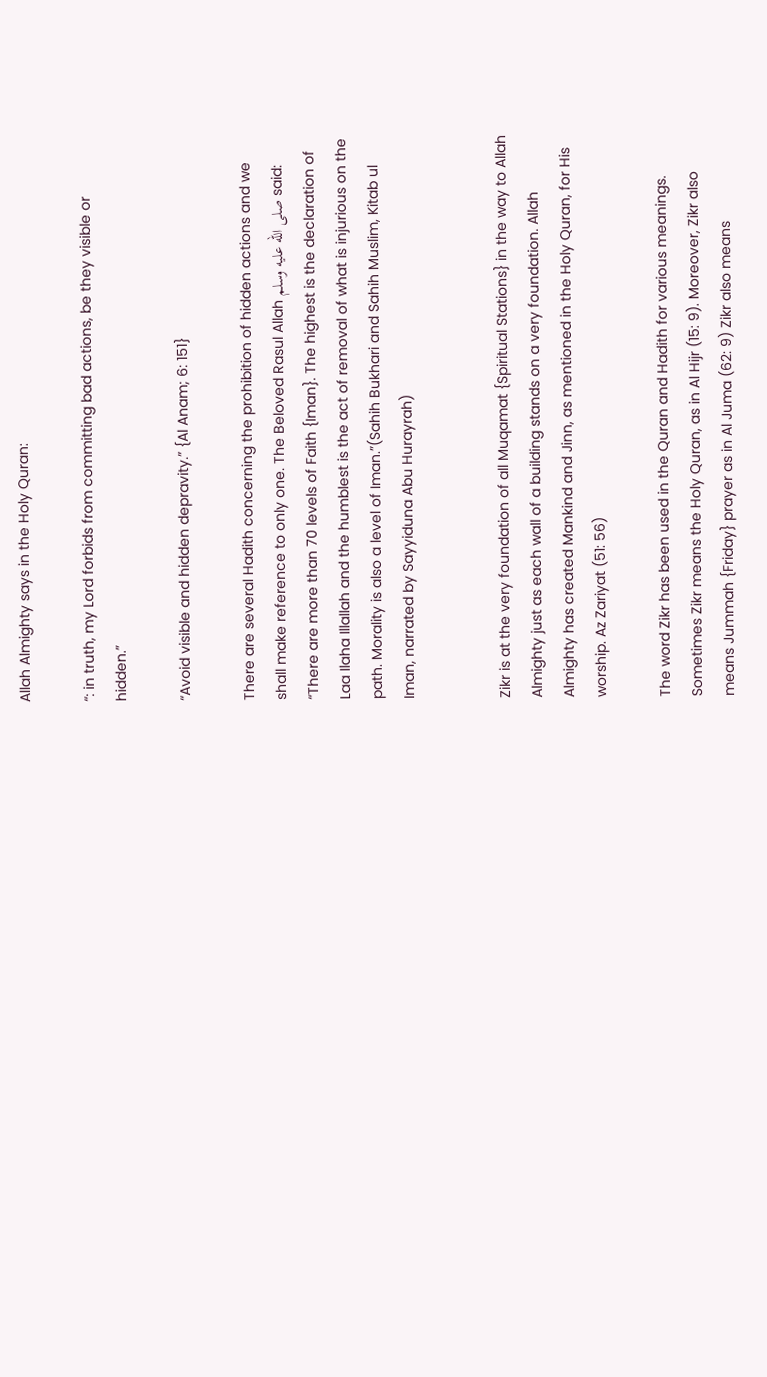Allah Almighty says in the Holy Quran:

“: in truth, my Lord forbids from committing bad actions, be they visible or hidden.”

“Avoid visible and hidden depravity.” {Al Anam; 6: 151}

There are several Hadith concerning the prohibition of hidden actions and we shall make reference to only one. The Beloved Rasul Allah صلى الله عليه وسلم said: “There are more than 70 levels of Faith {Iman}. The highest is the declaration of Laa Ilaha Illallah and the humblest is the act of removal of what is injurious on the path. Morality is also a level of Iman.”(Sahih Bukhari and Sahih Muslim, Kitab ul Iman, narrated by Sayyiduna Abu Hurayrah)


Zikr is at the very foundation of all Muqamat {Spiritual Stations} in the way to Allah Almighty just as each wall of a building stands on a very foundation. Allah Almighty has created Mankind and Jinn, as mentioned in the Holy Quran, for His worship. Az Zariyat (51: 56)

The word Zikr has been used in the Quran and Hadith for various meanings. Sometimes Zikr means the Holy Quran, as in Al Hijr (15: 9). Moreover, Zikr also means Jummah {Friday} prayer as in Al Juma (62: 9) Zikr also means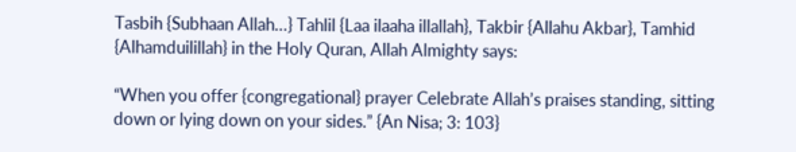Tasbih {Subhaan Allah…} Tahlil {Laa ilaaha illallah}, Takbir {Allahu Akbar}, Tamhid {Alhamduilillah} in the Holy Quran, Allah Almighty says:

“When you offer {congregational} prayer Celebrate Allah’s praises standing, sitting down or lying down on your sides.” {An Nisa; 3: 103}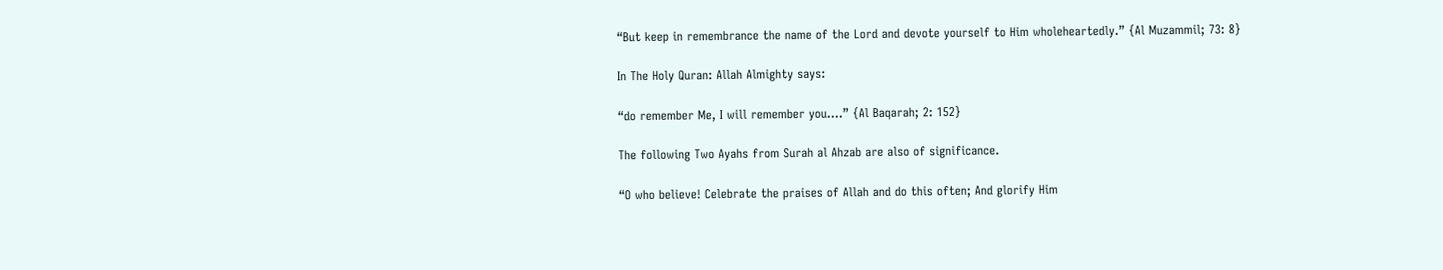“But keep in remembrance the name of the Lord and devote yourself to Him wholeheartedly.” {Al Muzammil; 73: 8}

In The Holy Quran: Allah Almighty says:

“do remember Me, I will remember you….” {Al Baqarah; 2: 152}

The following Two Ayahs from Surah al Ahzab are also of significance.

“O who believe! Celebrate the praises of Allah and do this often; And glorify Him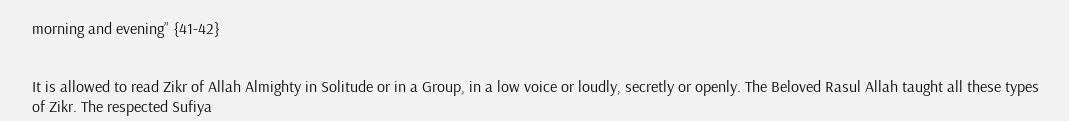morning and evening” {41-42}


It is allowed to read Zikr of Allah Almighty in Solitude or in a Group, in a low voice or loudly, secretly or openly. The Beloved Rasul Allah taught all these types of Zikr. The respected Sufiya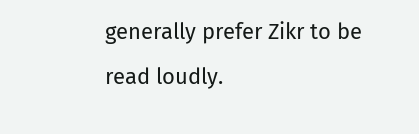generally prefer Zikr to be read loudly.